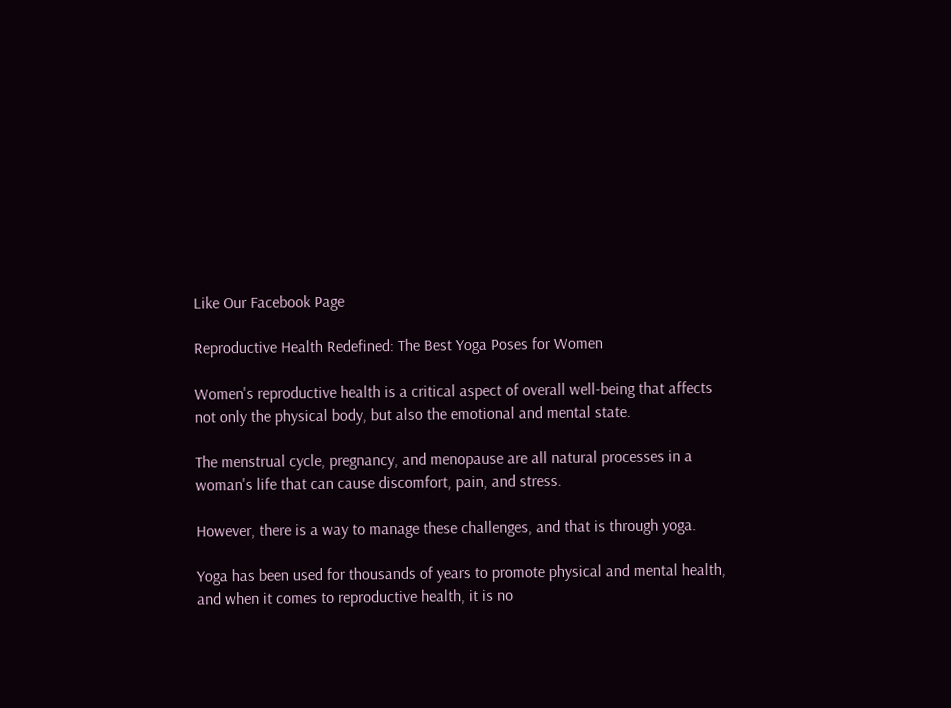Like Our Facebook Page

Reproductive Health Redefined: The Best Yoga Poses for Women

Women's reproductive health is a critical aspect of overall well-being that affects not only the physical body, but also the emotional and mental state.

The menstrual cycle, pregnancy, and menopause are all natural processes in a woman's life that can cause discomfort, pain, and stress.

However, there is a way to manage these challenges, and that is through yoga.

Yoga has been used for thousands of years to promote physical and mental health, and when it comes to reproductive health, it is no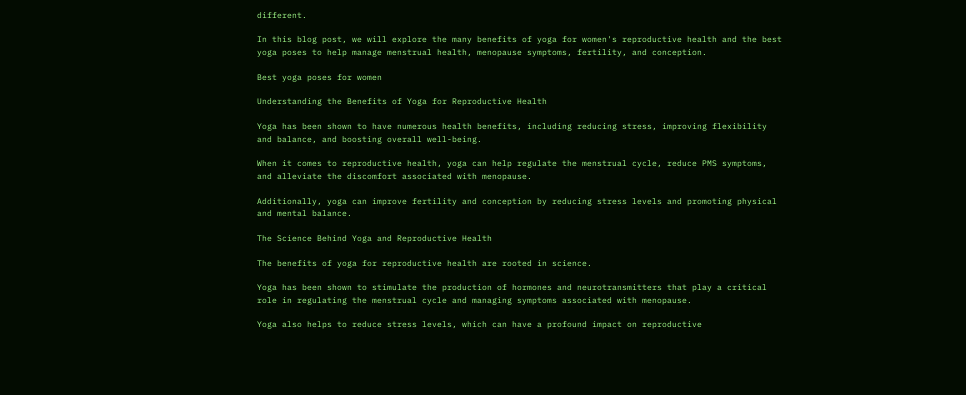different.

In this blog post, we will explore the many benefits of yoga for women's reproductive health and the best yoga poses to help manage menstrual health, menopause symptoms, fertility, and conception.

Best yoga poses for women

Understanding the Benefits of Yoga for Reproductive Health

Yoga has been shown to have numerous health benefits, including reducing stress, improving flexibility and balance, and boosting overall well-being.

When it comes to reproductive health, yoga can help regulate the menstrual cycle, reduce PMS symptoms, and alleviate the discomfort associated with menopause.

Additionally, yoga can improve fertility and conception by reducing stress levels and promoting physical and mental balance.

The Science Behind Yoga and Reproductive Health

The benefits of yoga for reproductive health are rooted in science.

Yoga has been shown to stimulate the production of hormones and neurotransmitters that play a critical role in regulating the menstrual cycle and managing symptoms associated with menopause.

Yoga also helps to reduce stress levels, which can have a profound impact on reproductive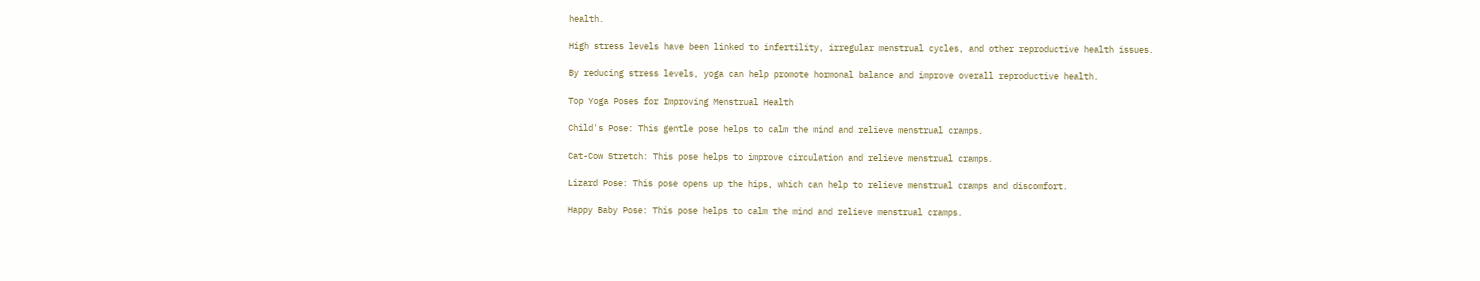health.

High stress levels have been linked to infertility, irregular menstrual cycles, and other reproductive health issues.

By reducing stress levels, yoga can help promote hormonal balance and improve overall reproductive health.

Top Yoga Poses for Improving Menstrual Health

Child's Pose: This gentle pose helps to calm the mind and relieve menstrual cramps.

Cat-Cow Stretch: This pose helps to improve circulation and relieve menstrual cramps.

Lizard Pose: This pose opens up the hips, which can help to relieve menstrual cramps and discomfort.

Happy Baby Pose: This pose helps to calm the mind and relieve menstrual cramps.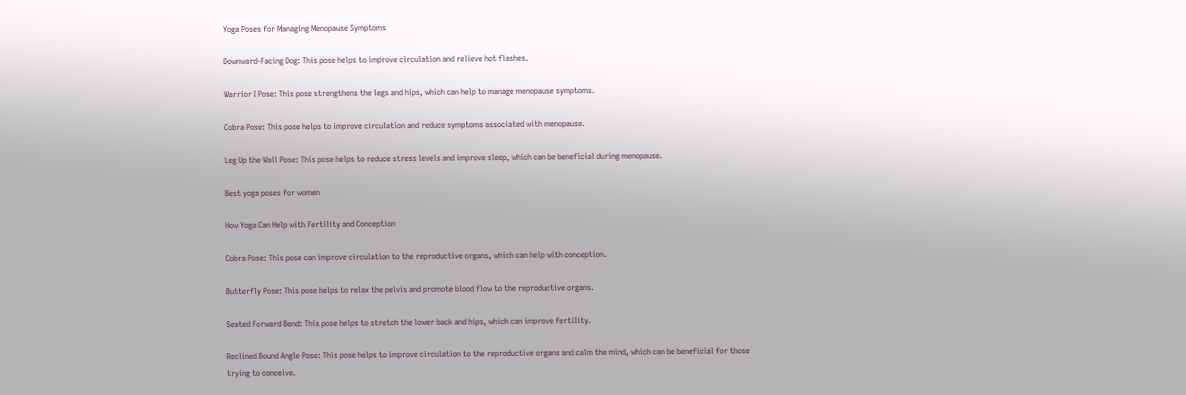Yoga Poses for Managing Menopause Symptoms

Downward-Facing Dog: This pose helps to improve circulation and relieve hot flashes.

Warrior I Pose: This pose strengthens the legs and hips, which can help to manage menopause symptoms.

Cobra Pose: This pose helps to improve circulation and reduce symptoms associated with menopause.

Leg Up the Wall Pose: This pose helps to reduce stress levels and improve sleep, which can be beneficial during menopause.

Best yoga poses for women

How Yoga Can Help with Fertility and Conception

Cobra Pose: This pose can improve circulation to the reproductive organs, which can help with conception.

Butterfly Pose: This pose helps to relax the pelvis and promote blood flow to the reproductive organs.

Seated Forward Bend: This pose helps to stretch the lower back and hips, which can improve fertility.

Reclined Bound Angle Pose: This pose helps to improve circulation to the reproductive organs and calm the mind, which can be beneficial for those trying to conceive.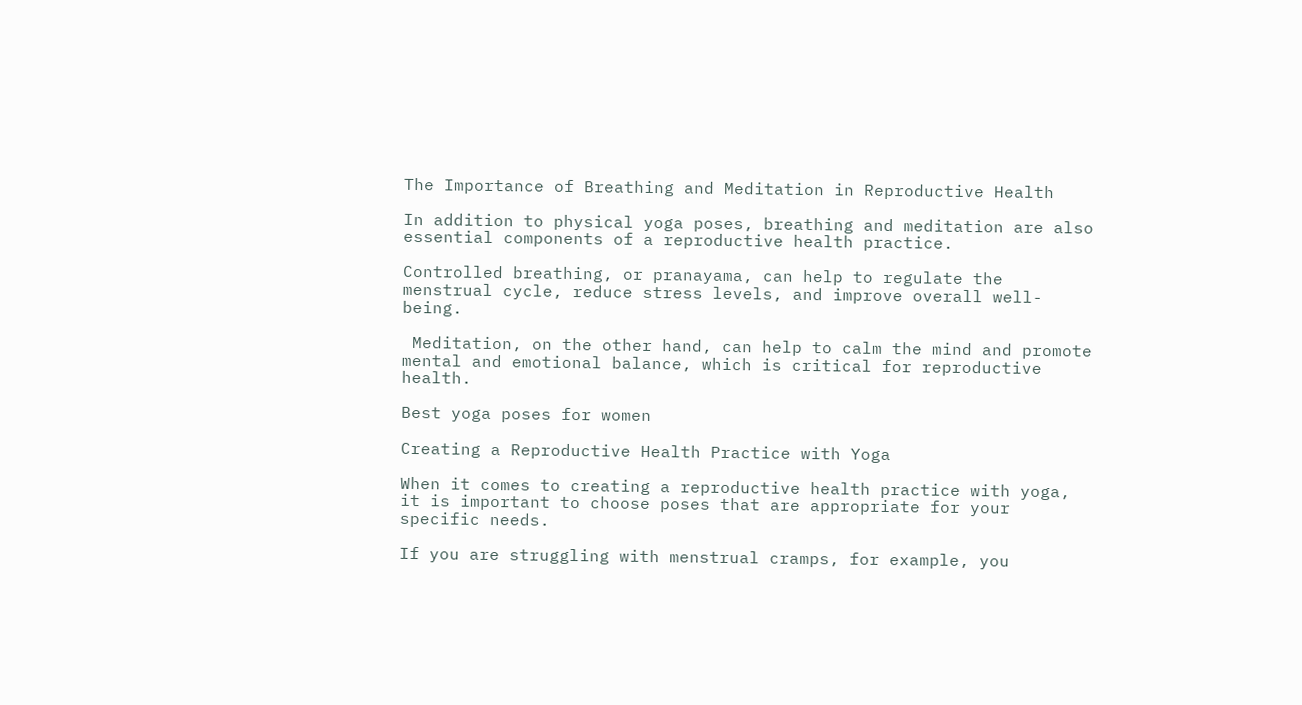The Importance of Breathing and Meditation in Reproductive Health

In addition to physical yoga poses, breathing and meditation are also essential components of a reproductive health practice.

Controlled breathing, or pranayama, can help to regulate the menstrual cycle, reduce stress levels, and improve overall well-being.

 Meditation, on the other hand, can help to calm the mind and promote mental and emotional balance, which is critical for reproductive health.

Best yoga poses for women

Creating a Reproductive Health Practice with Yoga

When it comes to creating a reproductive health practice with yoga, it is important to choose poses that are appropriate for your specific needs.

If you are struggling with menstrual cramps, for example, you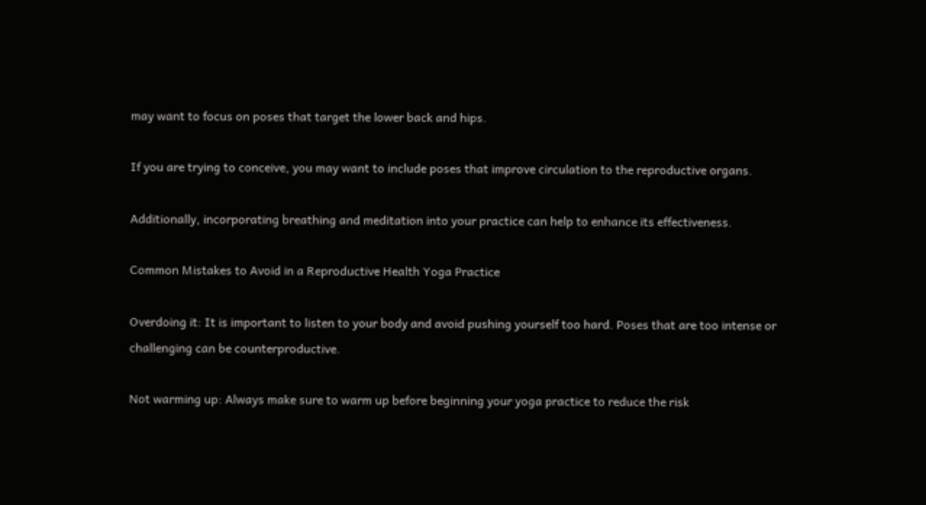may want to focus on poses that target the lower back and hips.

If you are trying to conceive, you may want to include poses that improve circulation to the reproductive organs.

Additionally, incorporating breathing and meditation into your practice can help to enhance its effectiveness.

Common Mistakes to Avoid in a Reproductive Health Yoga Practice

Overdoing it: It is important to listen to your body and avoid pushing yourself too hard. Poses that are too intense or challenging can be counterproductive.

Not warming up: Always make sure to warm up before beginning your yoga practice to reduce the risk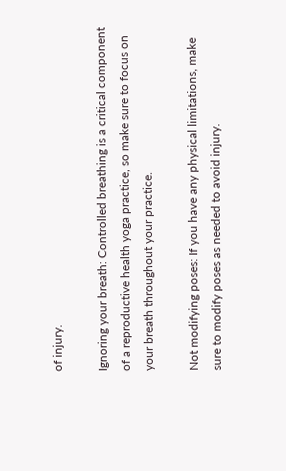of injury.

Ignoring your breath: Controlled breathing is a critical component of a reproductive health yoga practice, so make sure to focus on your breath throughout your practice.

Not modifying poses: If you have any physical limitations, make sure to modify poses as needed to avoid injury.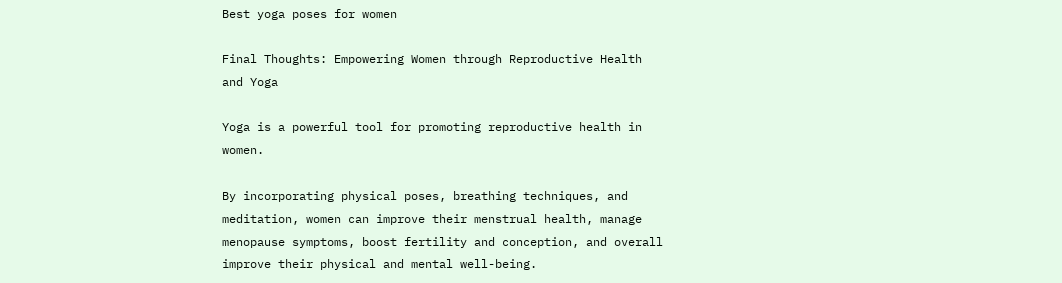Best yoga poses for women

Final Thoughts: Empowering Women through Reproductive Health and Yoga

Yoga is a powerful tool for promoting reproductive health in women.

By incorporating physical poses, breathing techniques, and meditation, women can improve their menstrual health, manage menopause symptoms, boost fertility and conception, and overall improve their physical and mental well-being.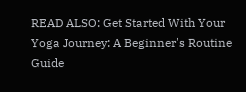READ ALSO: Get Started With Your Yoga Journey: A Beginner's Routine Guide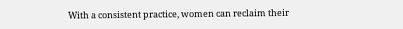With a consistent practice, women can reclaim their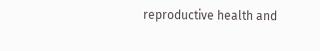reproductive health and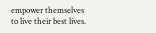empower themselves to live their best lives.